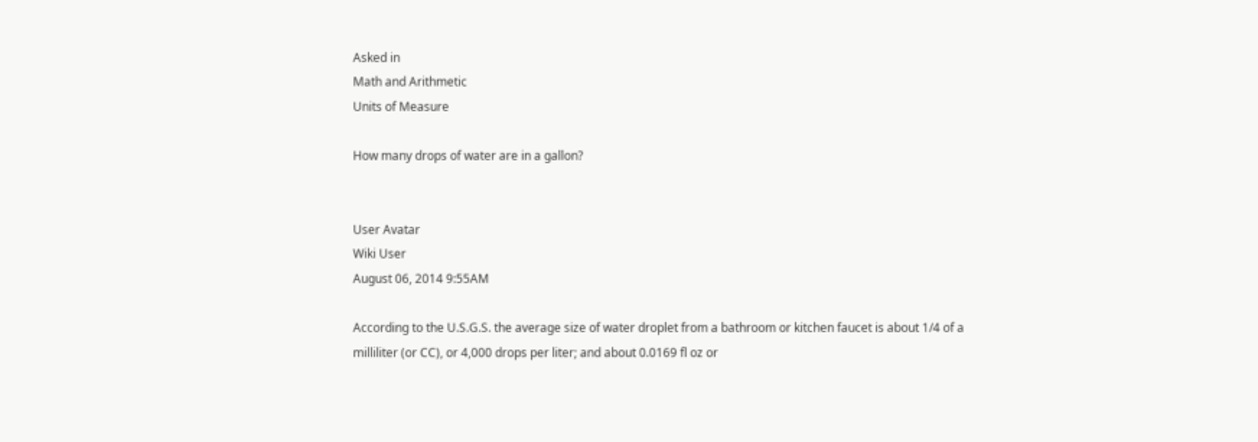Asked in
Math and Arithmetic
Units of Measure

How many drops of water are in a gallon?


User Avatar
Wiki User
August 06, 2014 9:55AM

According to the U.S.G.S. the average size of water droplet from a bathroom or kitchen faucet is about 1/4 of a milliliter (or CC), or 4,000 drops per liter; and about 0.0169 fl oz or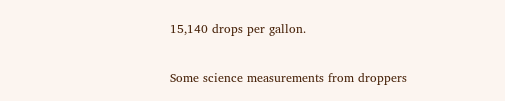15,140 drops per gallon.

Some science measurements from droppers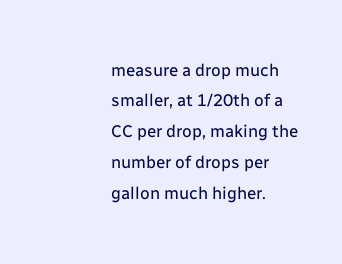measure a drop much smaller, at 1/20th of a CC per drop, making the number of drops per gallon much higher.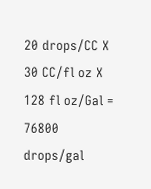20 drops/CC X 30 CC/fl oz X 128 fl oz/Gal = 76800 drops/gal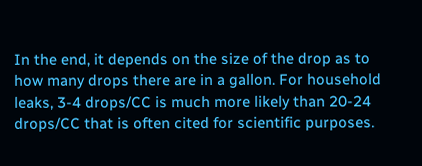In the end, it depends on the size of the drop as to how many drops there are in a gallon. For household leaks, 3-4 drops/CC is much more likely than 20-24 drops/CC that is often cited for scientific purposes.